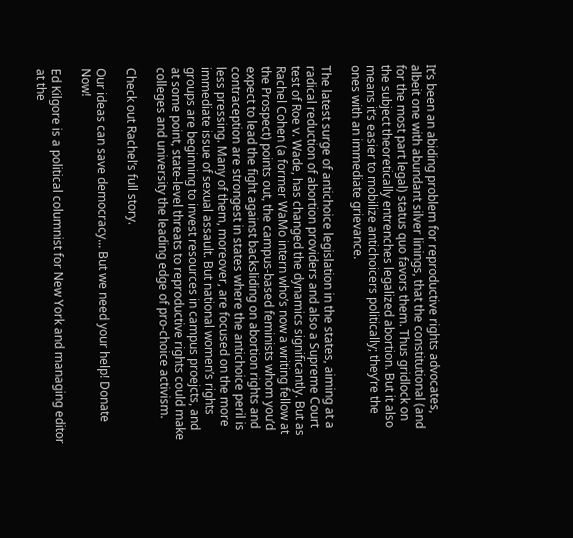It’s been an abiding problem for reproductive rights advocates, albeit one with abundant silver linings, that the constitutional (and for the most part legal) status quo favors them. Thus gridlock on the subject theoretically entrenches legalized abortion. But it also means it’s easier to mobilize antichoicers politically; they’re the ones with an immediate grievance.

The latest surge of antichoice legislation in the states, aiming at a radical reduction of abortion providers and also a Supreme Court test of Roe v. Wade, has changed the dynamics significantly. But as Rachel Cohen (a former WaMo intern who’s now a writing fellow at the Prospect) points out, the campus-based feminists whom you’d expect to lead the fight against backsliding on abortion rights and contraception are strongest in states where the antichoice peril is less pressing. Many of them, moreover, are focused on the more immediate issue of sexual assault. But national women’s rights groups are beginning to invest resources in campus proejcts, and at some point, state-level threats to reproductive rights could make colleges and university the leading edge of pro-choice activism.

Check out Rachel’s full story.

Our ideas can save democracy... But we need your help! Donate Now!

Ed Kilgore is a political columnist for New York and managing editor at the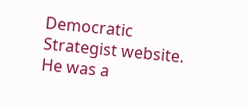Democratic Strategist website. He was a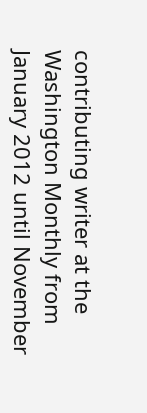contributing writer at the Washington Monthly from January 2012 until November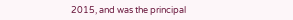2015, and was the principal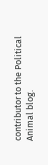contributor to the Political Animal blog.